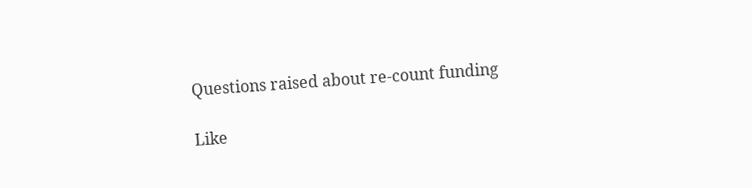Questions raised about re-count funding

Like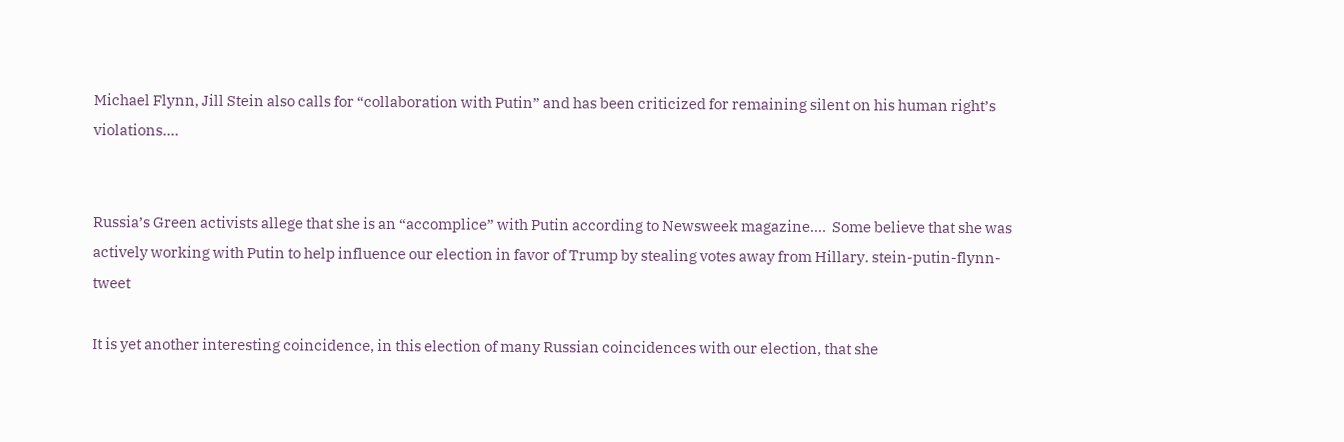Michael Flynn, Jill Stein also calls for “collaboration with Putin” and has been criticized for remaining silent on his human right’s violations.…


Russia’s Green activists allege that she is an “accomplice” with Putin according to Newsweek magazine.…  Some believe that she was actively working with Putin to help influence our election in favor of Trump by stealing votes away from Hillary. stein-putin-flynn-tweet

It is yet another interesting coincidence, in this election of many Russian coincidences with our election, that she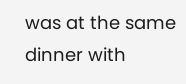was at the same dinner with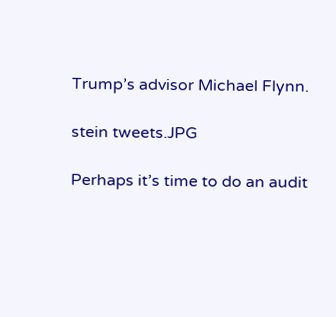Trump’s advisor Michael Flynn.

stein tweets.JPG

Perhaps it’s time to do an audit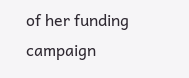of her funding campaign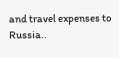and travel expenses to Russia..